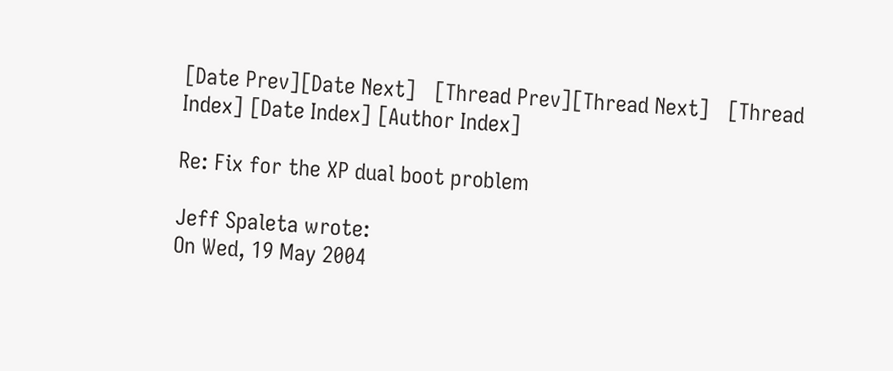[Date Prev][Date Next]   [Thread Prev][Thread Next]   [Thread Index] [Date Index] [Author Index]

Re: Fix for the XP dual boot problem

Jeff Spaleta wrote:
On Wed, 19 May 2004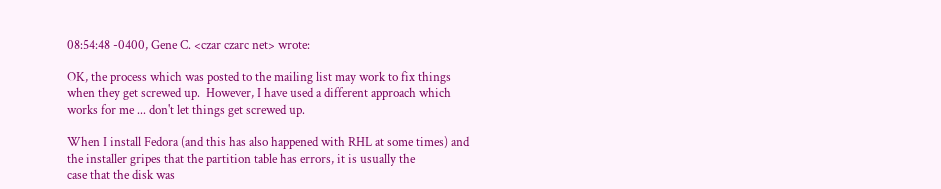08:54:48 -0400, Gene C. <czar czarc net> wrote:

OK, the process which was posted to the mailing list may work to fix things
when they get screwed up.  However, I have used a different approach which
works for me ... don't let things get screwed up.

When I install Fedora (and this has also happened with RHL at some times) and
the installer gripes that the partition table has errors, it is usually the
case that the disk was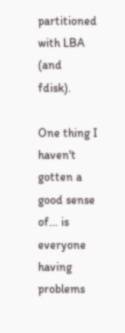partitioned with LBA (and fdisk).

One thing I haven't gotten a good sense of... is everyone having
problems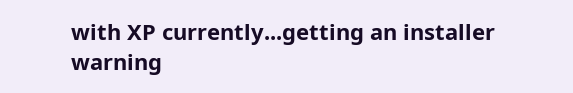with XP currently...getting an installer warning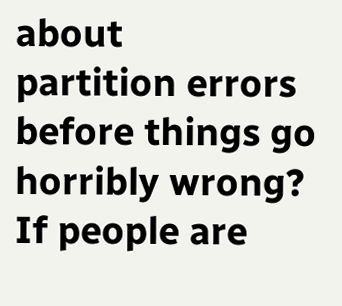about
partition errors before things go horribly wrong?  If people are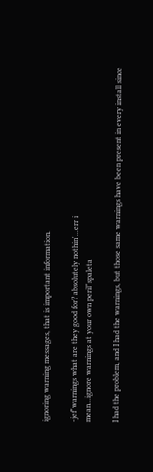ignoring warning messages, that is important information.

-jef"warnings what are they good for? absolutely nothin'...err i
mean...ignore warnings at your own peril"spaleta

I had the problem, and I had the warnings, but those same warnings have been present in every install since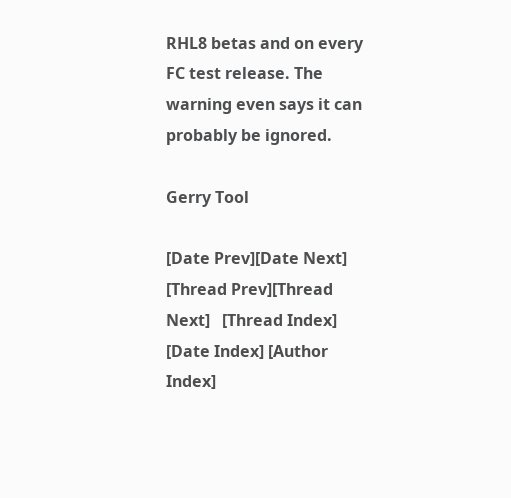RHL8 betas and on every FC test release. The warning even says it can probably be ignored.

Gerry Tool

[Date Prev][Date Next]   [Thread Prev][Thread Next]   [Thread Index] [Date Index] [Author Index]